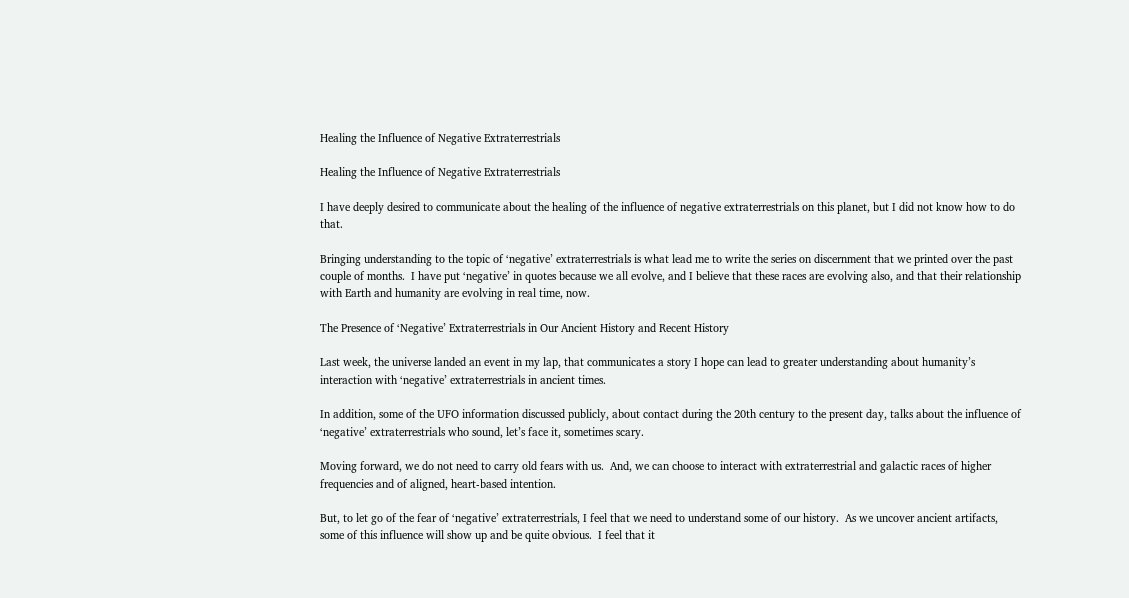Healing the Influence of Negative Extraterrestrials

Healing the Influence of Negative Extraterrestrials

I have deeply desired to communicate about the healing of the influence of negative extraterrestrials on this planet, but I did not know how to do that.

Bringing understanding to the topic of ‘negative’ extraterrestrials is what lead me to write the series on discernment that we printed over the past couple of months.  I have put ‘negative’ in quotes because we all evolve, and I believe that these races are evolving also, and that their relationship with Earth and humanity are evolving in real time, now.

The Presence of ‘Negative’ Extraterrestrials in Our Ancient History and Recent History

Last week, the universe landed an event in my lap, that communicates a story I hope can lead to greater understanding about humanity’s interaction with ‘negative’ extraterrestrials in ancient times.

In addition, some of the UFO information discussed publicly, about contact during the 20th century to the present day, talks about the influence of ‘negative’ extraterrestrials who sound, let’s face it, sometimes scary.

Moving forward, we do not need to carry old fears with us.  And, we can choose to interact with extraterrestrial and galactic races of higher frequencies and of aligned, heart-based intention.

But, to let go of the fear of ‘negative’ extraterrestrials, I feel that we need to understand some of our history.  As we uncover ancient artifacts, some of this influence will show up and be quite obvious.  I feel that it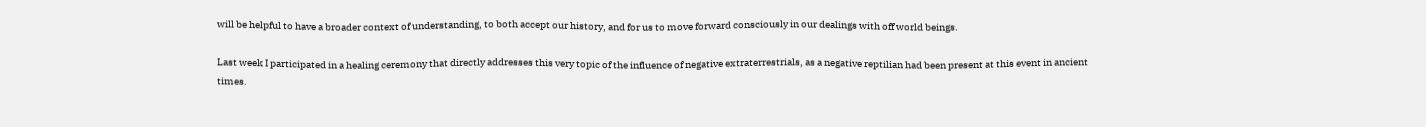will be helpful to have a broader context of understanding, to both accept our history, and for us to move forward consciously in our dealings with off world beings.

Last week I participated in a healing ceremony that directly addresses this very topic of the influence of negative extraterrestrials, as a negative reptilian had been present at this event in ancient times.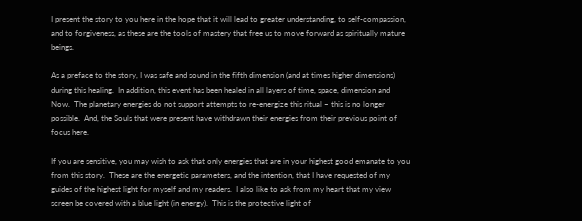I present the story to you here in the hope that it will lead to greater understanding, to self-compassion, and to forgiveness, as these are the tools of mastery that free us to move forward as spiritually mature beings.

As a preface to the story, I was safe and sound in the fifth dimension (and at times higher dimensions) during this healing.  In addition, this event has been healed in all layers of time, space, dimension and Now.  The planetary energies do not support attempts to re-energize this ritual – this is no longer possible.  And, the Souls that were present have withdrawn their energies from their previous point of focus here.

If you are sensitive, you may wish to ask that only energies that are in your highest good emanate to you from this story.  These are the energetic parameters, and the intention, that I have requested of my guides of the highest light for myself and my readers.  I also like to ask from my heart that my view screen be covered with a blue light (in energy).  This is the protective light of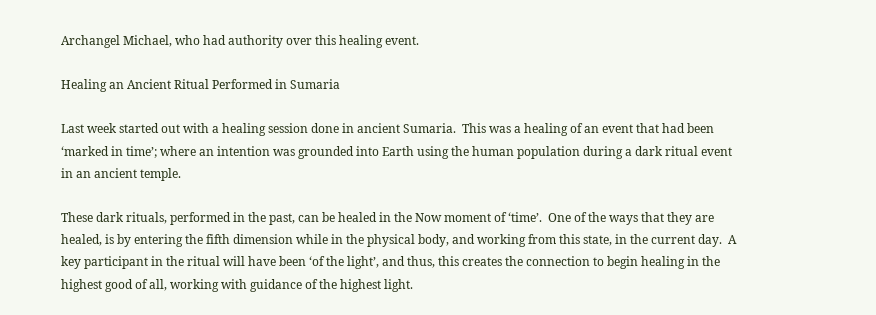Archangel Michael, who had authority over this healing event.

Healing an Ancient Ritual Performed in Sumaria

Last week started out with a healing session done in ancient Sumaria.  This was a healing of an event that had been ‘marked in time’; where an intention was grounded into Earth using the human population during a dark ritual event in an ancient temple.

These dark rituals, performed in the past, can be healed in the Now moment of ‘time’.  One of the ways that they are healed, is by entering the fifth dimension while in the physical body, and working from this state, in the current day.  A key participant in the ritual will have been ‘of the light’, and thus, this creates the connection to begin healing in the highest good of all, working with guidance of the highest light.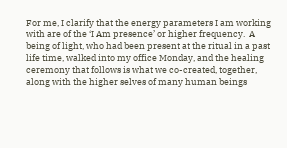For me, I clarify that the energy parameters I am working with are of the ‘I Am presence’ or higher frequency.  A being of light, who had been present at the ritual in a past life time, walked into my office Monday, and the healing ceremony that follows is what we co-created, together, along with the higher selves of many human beings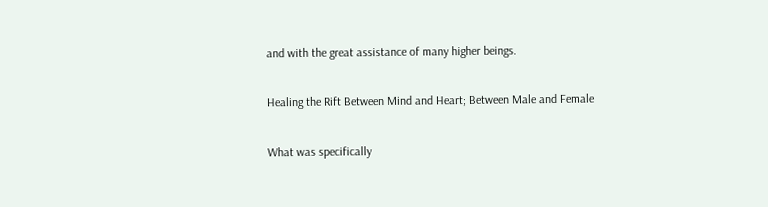and with the great assistance of many higher beings.

Healing the Rift Between Mind and Heart; Between Male and Female

What was specifically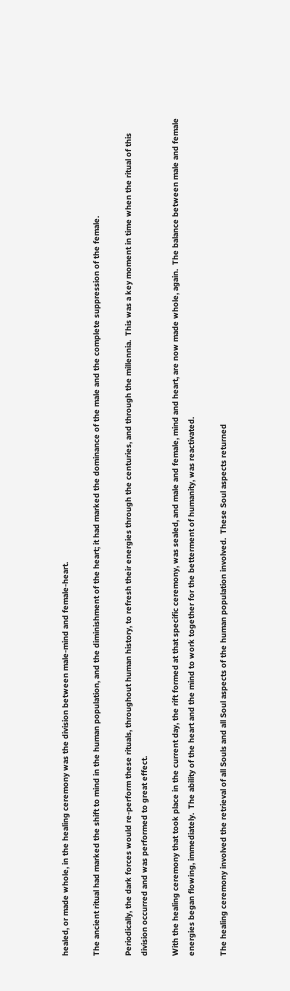healed, or made whole, in the healing ceremony was the division between male-mind and female-heart.

The ancient ritual had marked the shift to mind in the human population, and the diminishment of the heart; it had marked the dominance of the male and the complete suppression of the female.

Periodically, the dark forces would re-perform these rituals, throughout human history, to refresh their energies through the centuries, and through the millennia.  This was a key moment in time when the ritual of this division occurred and was performed to great effect.

With the healing ceremony that took place in the current day, the rift formed at that specific ceremony, was sealed, and male and female, mind and heart, are now made whole, again.  The balance between male and female energies began flowing, immediately.  The ability of the heart and the mind to work together for the betterment of humanity, was reactivated.

The healing ceremony involved the retrieval of all Souls and all Soul aspects of the human population involved.  These Soul aspects returned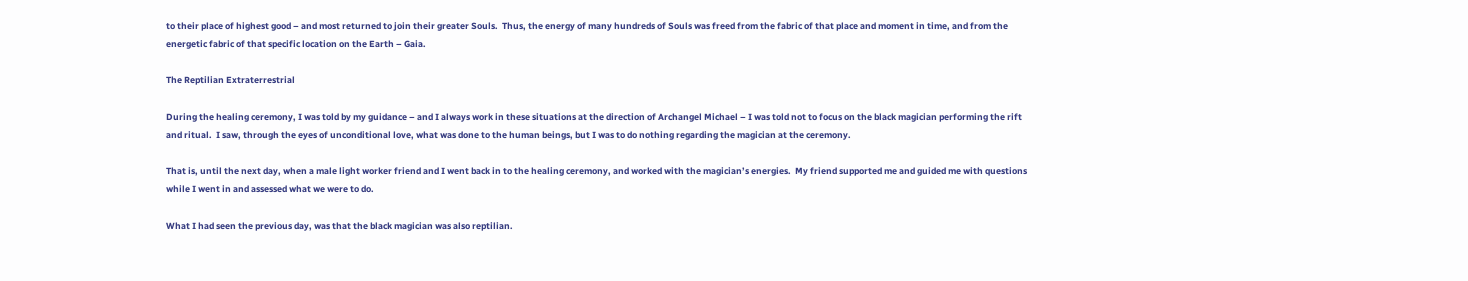to their place of highest good – and most returned to join their greater Souls.  Thus, the energy of many hundreds of Souls was freed from the fabric of that place and moment in time, and from the energetic fabric of that specific location on the Earth – Gaia.

The Reptilian Extraterrestrial

During the healing ceremony, I was told by my guidance – and I always work in these situations at the direction of Archangel Michael – I was told not to focus on the black magician performing the rift and ritual.  I saw, through the eyes of unconditional love, what was done to the human beings, but I was to do nothing regarding the magician at the ceremony.

That is, until the next day, when a male light worker friend and I went back in to the healing ceremony, and worked with the magician’s energies.  My friend supported me and guided me with questions while I went in and assessed what we were to do.

What I had seen the previous day, was that the black magician was also reptilian.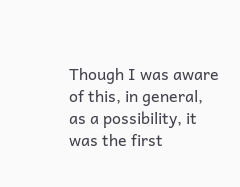Though I was aware of this, in general, as a possibility, it was the first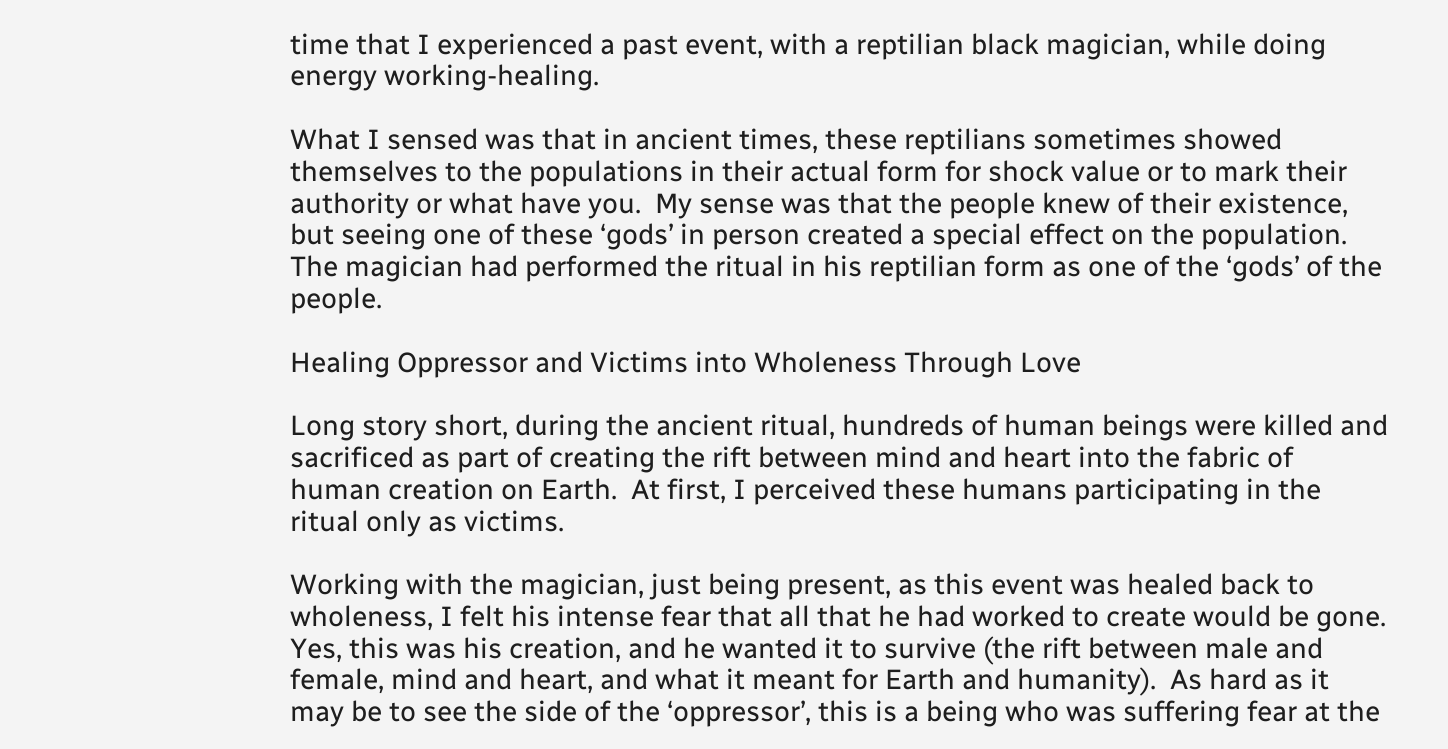time that I experienced a past event, with a reptilian black magician, while doing energy working-healing.

What I sensed was that in ancient times, these reptilians sometimes showed themselves to the populations in their actual form for shock value or to mark their authority or what have you.  My sense was that the people knew of their existence, but seeing one of these ‘gods’ in person created a special effect on the population.  The magician had performed the ritual in his reptilian form as one of the ‘gods’ of the people.

Healing Oppressor and Victims into Wholeness Through Love

Long story short, during the ancient ritual, hundreds of human beings were killed and  sacrificed as part of creating the rift between mind and heart into the fabric of human creation on Earth.  At first, I perceived these humans participating in the ritual only as victims.

Working with the magician, just being present, as this event was healed back to wholeness, I felt his intense fear that all that he had worked to create would be gone.  Yes, this was his creation, and he wanted it to survive (the rift between male and female, mind and heart, and what it meant for Earth and humanity).  As hard as it may be to see the side of the ‘oppressor’, this is a being who was suffering fear at the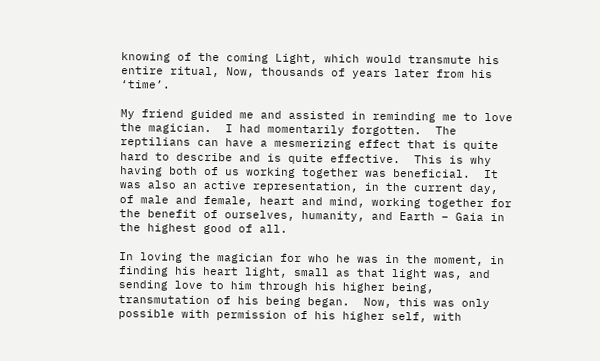knowing of the coming Light, which would transmute his entire ritual, Now, thousands of years later from his ‘time’.

My friend guided me and assisted in reminding me to love the magician.  I had momentarily forgotten.  The reptilians can have a mesmerizing effect that is quite hard to describe and is quite effective.  This is why having both of us working together was beneficial.  It was also an active representation, in the current day, of male and female, heart and mind, working together for the benefit of ourselves, humanity, and Earth – Gaia in the highest good of all.

In loving the magician for who he was in the moment, in finding his heart light, small as that light was, and sending love to him through his higher being, transmutation of his being began.  Now, this was only possible with permission of his higher self, with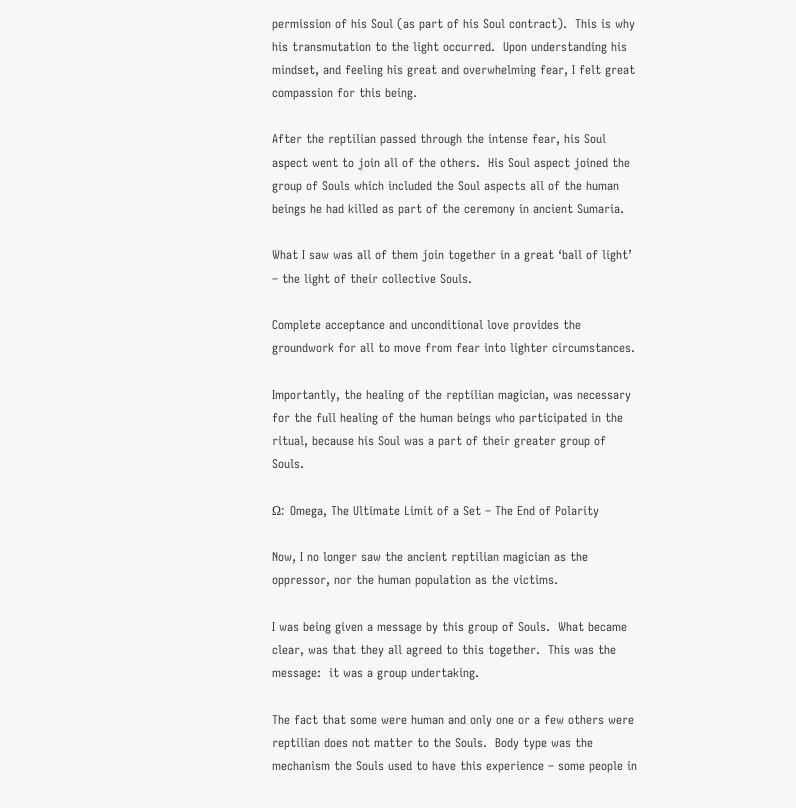permission of his Soul (as part of his Soul contract).  This is why his transmutation to the light occurred.  Upon understanding his mindset, and feeling his great and overwhelming fear, I felt great compassion for this being.

After the reptilian passed through the intense fear, his Soul aspect went to join all of the others.  His Soul aspect joined the group of Souls which included the Soul aspects all of the human beings he had killed as part of the ceremony in ancient Sumaria.

What I saw was all of them join together in a great ‘ball of light’ – the light of their collective Souls.

Complete acceptance and unconditional love provides the groundwork for all to move from fear into lighter circumstances.

Importantly, the healing of the reptilian magician, was necessary for the full healing of the human beings who participated in the ritual, because his Soul was a part of their greater group of Souls.

Ω:  Omega, The Ultimate Limit of a Set – The End of Polarity

Now, I no longer saw the ancient reptilian magician as the oppressor, nor the human population as the victims.

I was being given a message by this group of Souls.  What became clear, was that they all agreed to this together.  This was the message:  it was a group undertaking.

The fact that some were human and only one or a few others were reptilian does not matter to the Souls.  Body type was the mechanism the Souls used to have this experience – some people in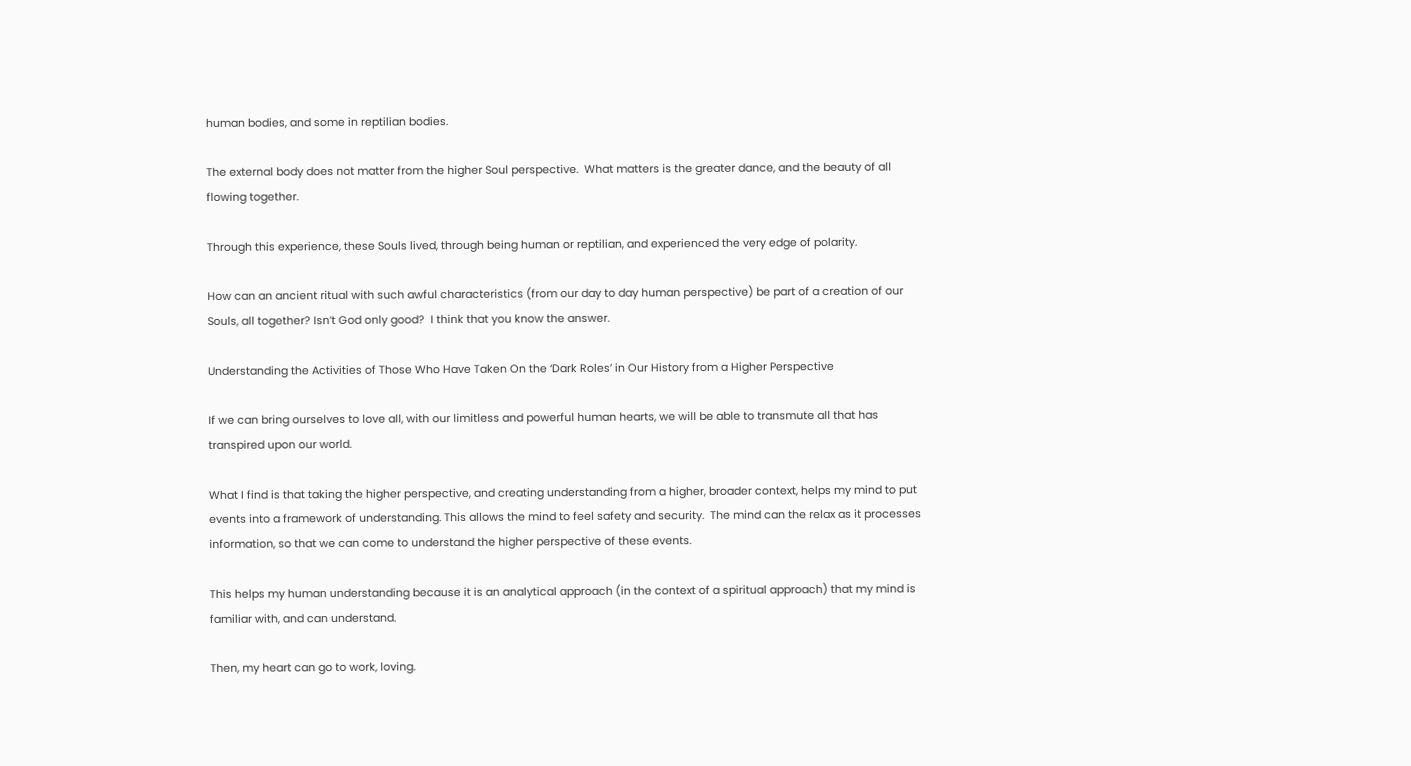human bodies, and some in reptilian bodies.

The external body does not matter from the higher Soul perspective.  What matters is the greater dance, and the beauty of all flowing together.

Through this experience, these Souls lived, through being human or reptilian, and experienced the very edge of polarity.

How can an ancient ritual with such awful characteristics (from our day to day human perspective) be part of a creation of our Souls, all together? Isn’t God only good?  I think that you know the answer.

Understanding the Activities of Those Who Have Taken On the ‘Dark Roles’ in Our History from a Higher Perspective

If we can bring ourselves to love all, with our limitless and powerful human hearts, we will be able to transmute all that has transpired upon our world.

What I find is that taking the higher perspective, and creating understanding from a higher, broader context, helps my mind to put events into a framework of understanding. This allows the mind to feel safety and security.  The mind can the relax as it processes information, so that we can come to understand the higher perspective of these events.

This helps my human understanding because it is an analytical approach (in the context of a spiritual approach) that my mind is familiar with, and can understand.

Then, my heart can go to work, loving.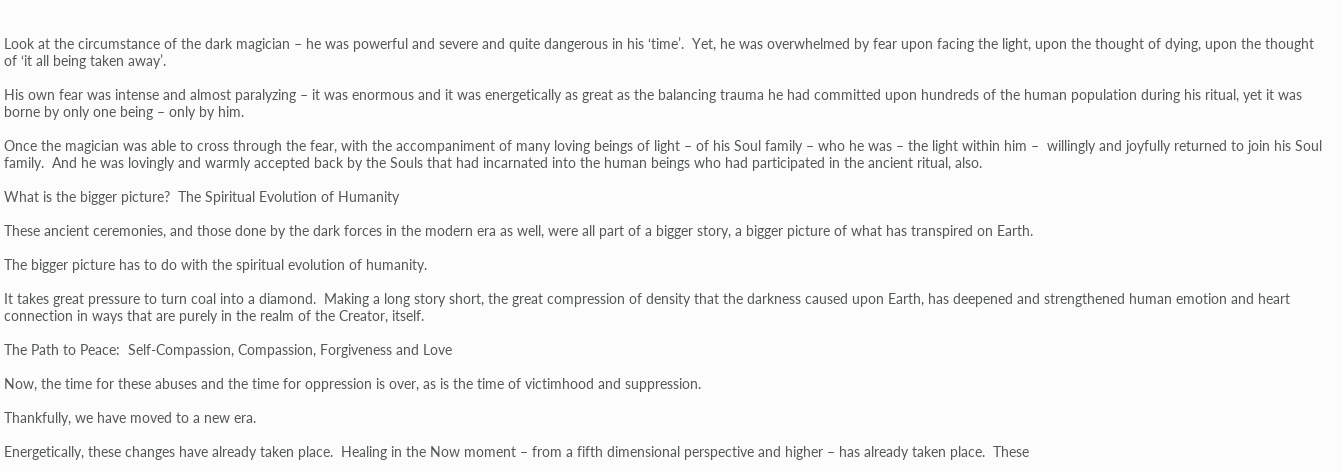Look at the circumstance of the dark magician – he was powerful and severe and quite dangerous in his ‘time’.  Yet, he was overwhelmed by fear upon facing the light, upon the thought of dying, upon the thought of ‘it all being taken away’.

His own fear was intense and almost paralyzing – it was enormous and it was energetically as great as the balancing trauma he had committed upon hundreds of the human population during his ritual, yet it was borne by only one being – only by him.

Once the magician was able to cross through the fear, with the accompaniment of many loving beings of light – of his Soul family – who he was – the light within him –  willingly and joyfully returned to join his Soul family.  And he was lovingly and warmly accepted back by the Souls that had incarnated into the human beings who had participated in the ancient ritual, also.

What is the bigger picture?  The Spiritual Evolution of Humanity

These ancient ceremonies, and those done by the dark forces in the modern era as well, were all part of a bigger story, a bigger picture of what has transpired on Earth.

The bigger picture has to do with the spiritual evolution of humanity.

It takes great pressure to turn coal into a diamond.  Making a long story short, the great compression of density that the darkness caused upon Earth, has deepened and strengthened human emotion and heart connection in ways that are purely in the realm of the Creator, itself.

The Path to Peace:  Self-Compassion, Compassion, Forgiveness and Love

Now, the time for these abuses and the time for oppression is over, as is the time of victimhood and suppression.

Thankfully, we have moved to a new era.

Energetically, these changes have already taken place.  Healing in the Now moment – from a fifth dimensional perspective and higher – has already taken place.  These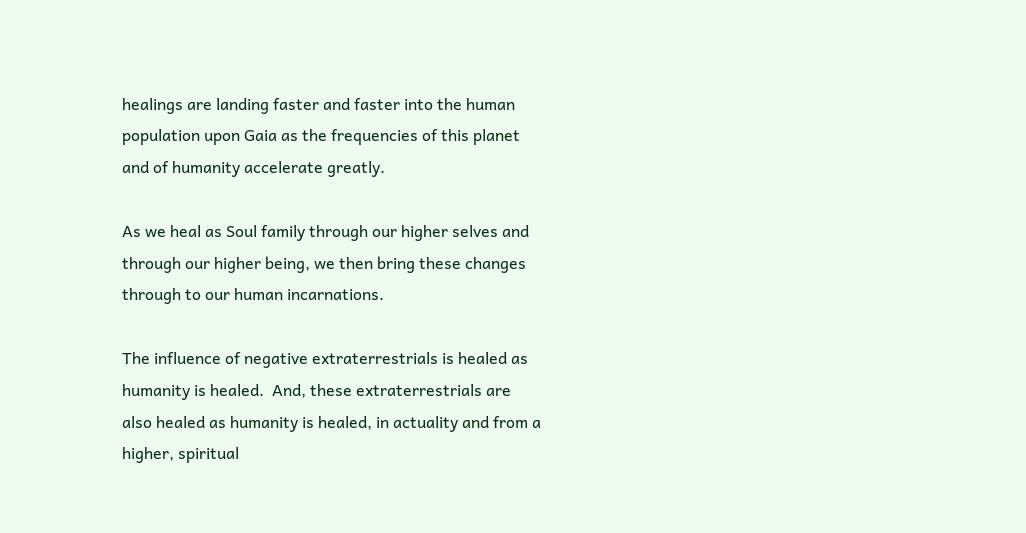healings are landing faster and faster into the human population upon Gaia as the frequencies of this planet and of humanity accelerate greatly.

As we heal as Soul family through our higher selves and through our higher being, we then bring these changes through to our human incarnations.

The influence of negative extraterrestrials is healed as humanity is healed.  And, these extraterrestrials are also healed as humanity is healed, in actuality and from a higher, spiritual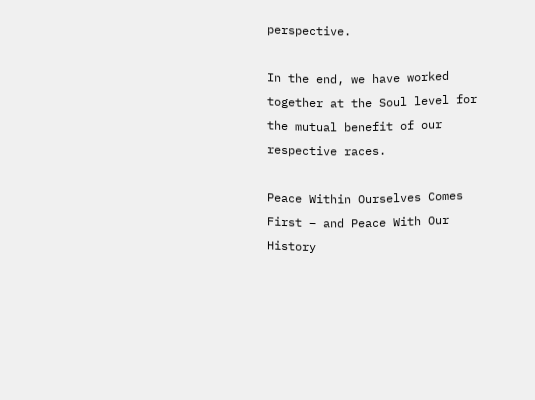perspective.

In the end, we have worked together at the Soul level for the mutual benefit of our respective races.

Peace Within Ourselves Comes First – and Peace With Our History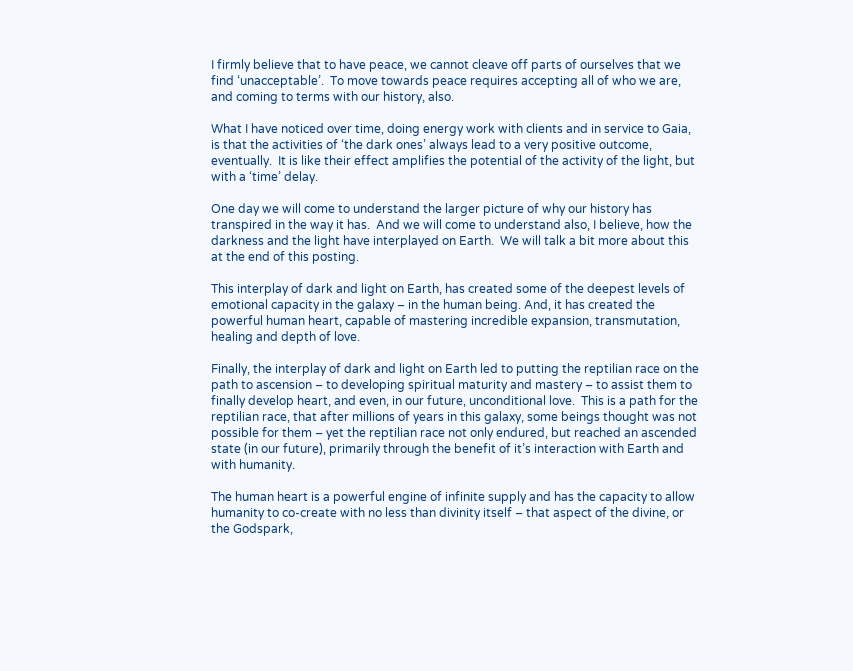I firmly believe that to have peace, we cannot cleave off parts of ourselves that we find ‘unacceptable’.  To move towards peace requires accepting all of who we are, and coming to terms with our history, also.

What I have noticed over time, doing energy work with clients and in service to Gaia, is that the activities of ‘the dark ones’ always lead to a very positive outcome, eventually.  It is like their effect amplifies the potential of the activity of the light, but with a ‘time’ delay.

One day we will come to understand the larger picture of why our history has transpired in the way it has.  And we will come to understand also, I believe, how the darkness and the light have interplayed on Earth.  We will talk a bit more about this at the end of this posting.

This interplay of dark and light on Earth, has created some of the deepest levels of emotional capacity in the galaxy – in the human being. And, it has created the powerful human heart, capable of mastering incredible expansion, transmutation, healing and depth of love.

Finally, the interplay of dark and light on Earth led to putting the reptilian race on the path to ascension – to developing spiritual maturity and mastery – to assist them to finally develop heart, and even, in our future, unconditional love.  This is a path for the reptilian race, that after millions of years in this galaxy, some beings thought was not possible for them – yet the reptilian race not only endured, but reached an ascended state (in our future), primarily through the benefit of it’s interaction with Earth and with humanity.

The human heart is a powerful engine of infinite supply and has the capacity to allow humanity to co-create with no less than divinity itself – that aspect of the divine, or the Godspark,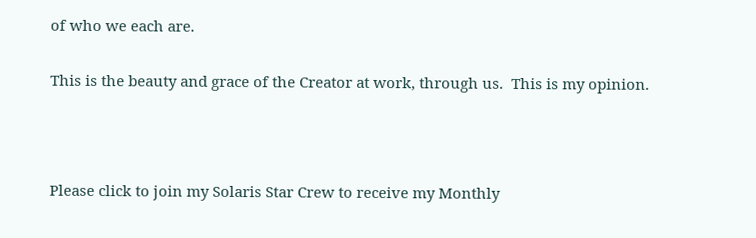of who we each are.

This is the beauty and grace of the Creator at work, through us.  This is my opinion.



Please click to join my Solaris Star Crew to receive my Monthly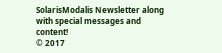SolarisModalis Newsletter along with special messages and content!
© 2017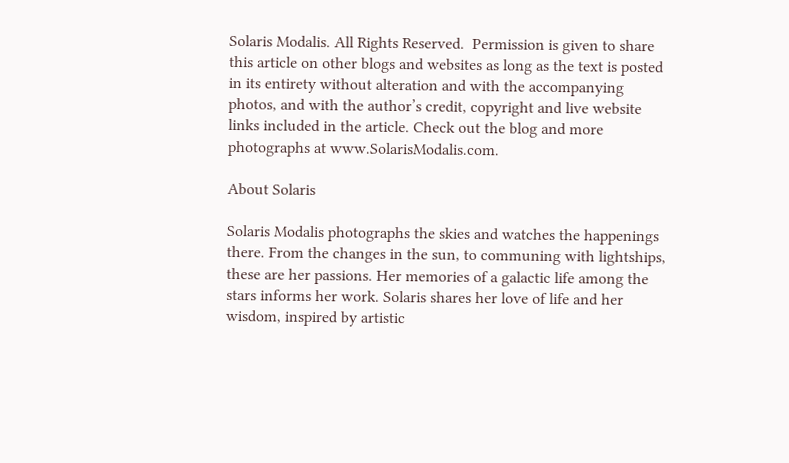Solaris Modalis. All Rights Reserved.  Permission is given to share this article on other blogs and websites as long as the text is posted in its entirety without alteration and with the accompanying photos, and with the author’s credit, copyright and live website links included in the article. Check out the blog and more photographs at www.SolarisModalis.com.

About Solaris

Solaris Modalis photographs the skies and watches the happenings there. From the changes in the sun, to communing with lightships, these are her passions. Her memories of a galactic life among the stars informs her work. Solaris shares her love of life and her wisdom, inspired by artistic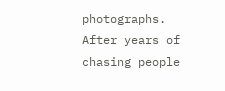photographs. After years of chasing people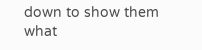down to show them what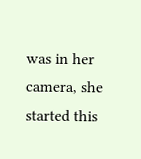was in her camera, she started this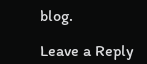blog.

Leave a Reply